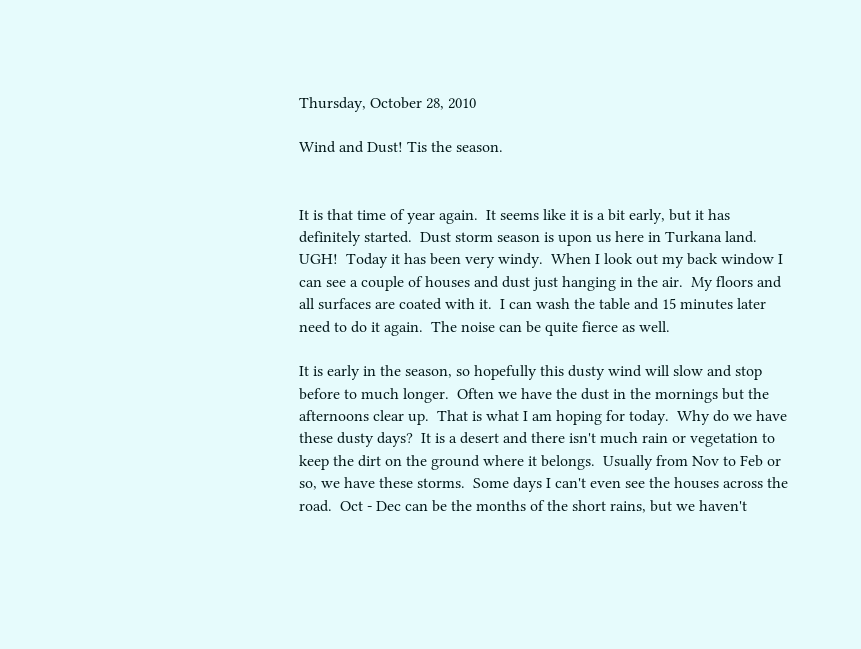Thursday, October 28, 2010

Wind and Dust! Tis the season.


It is that time of year again.  It seems like it is a bit early, but it has definitely started.  Dust storm season is upon us here in Turkana land.  UGH!  Today it has been very windy.  When I look out my back window I can see a couple of houses and dust just hanging in the air.  My floors and all surfaces are coated with it.  I can wash the table and 15 minutes later need to do it again.  The noise can be quite fierce as well.

It is early in the season, so hopefully this dusty wind will slow and stop before to much longer.  Often we have the dust in the mornings but the afternoons clear up.  That is what I am hoping for today.  Why do we have these dusty days?  It is a desert and there isn't much rain or vegetation to keep the dirt on the ground where it belongs.  Usually from Nov to Feb or so, we have these storms.  Some days I can't even see the houses across the road.  Oct - Dec can be the months of the short rains, but we haven't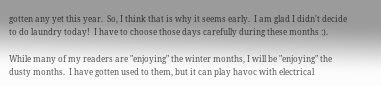gotten any yet this year.  So, I think that is why it seems early.  I am glad I didn't decide to do laundry today!  I have to choose those days carefully during these months :).

While many of my readers are "enjoying" the winter months, I will be "enjoying" the dusty months.  I have gotten used to them, but it can play havoc with electrical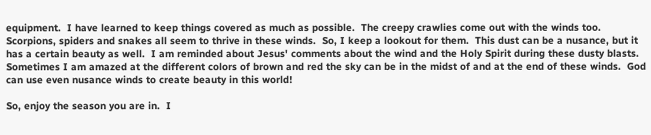equipment.  I have learned to keep things covered as much as possible.  The creepy crawlies come out with the winds too.  Scorpions, spiders and snakes all seem to thrive in these winds.  So, I keep a lookout for them.  This dust can be a nusance, but it has a certain beauty as well.  I am reminded about Jesus' comments about the wind and the Holy Spirit during these dusty blasts.  Sometimes I am amazed at the different colors of brown and red the sky can be in the midst of and at the end of these winds.  God can use even nusance winds to create beauty in this world!

So, enjoy the season you are in.  I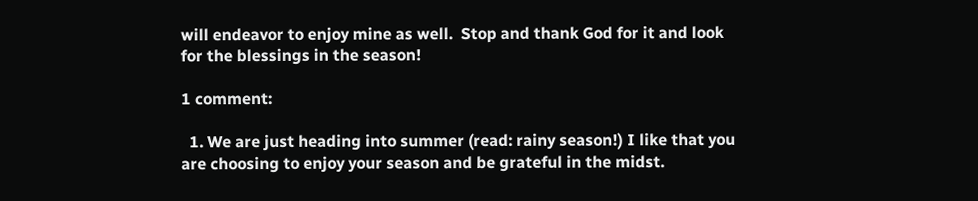will endeavor to enjoy mine as well.  Stop and thank God for it and look for the blessings in the season!

1 comment:

  1. We are just heading into summer (read: rainy season!) I like that you are choosing to enjoy your season and be grateful in the midst.